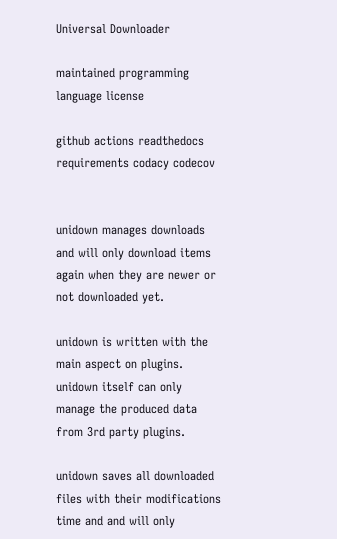Universal Downloader

maintained programming language license

github actions readthedocs requirements codacy codecov


unidown manages downloads and will only download items again when they are newer or not downloaded yet.

unidown is written with the main aspect on plugins. unidown itself can only manage the produced data from 3rd party plugins.

unidown saves all downloaded files with their modifications time and and will only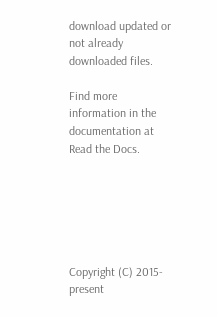download updated or not already downloaded files.

Find more information in the documentation at Read the Docs.






Copyright (C) 2015-present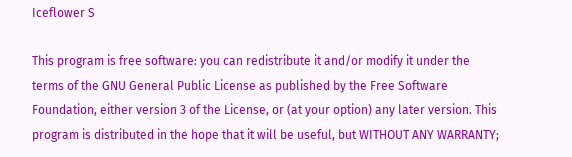Iceflower S

This program is free software: you can redistribute it and/or modify it under the terms of the GNU General Public License as published by the Free Software Foundation, either version 3 of the License, or (at your option) any later version. This program is distributed in the hope that it will be useful, but WITHOUT ANY WARRANTY;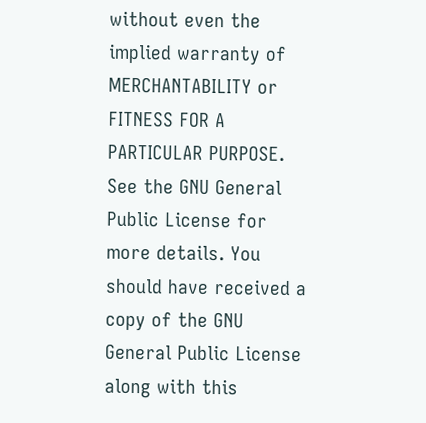without even the implied warranty of MERCHANTABILITY or FITNESS FOR A PARTICULAR PURPOSE. See the GNU General Public License for more details. You should have received a copy of the GNU General Public License along with this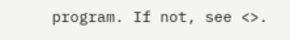program. If not, see <>.